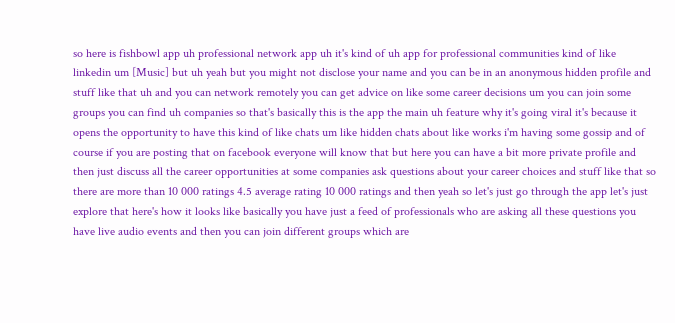so here is fishbowl app uh professional network app uh it's kind of uh app for professional communities kind of like linkedin um [Music] but uh yeah but you might not disclose your name and you can be in an anonymous hidden profile and stuff like that uh and you can network remotely you can get advice on like some career decisions um you can join some groups you can find uh companies so that's basically this is the app the main uh feature why it's going viral it's because it opens the opportunity to have this kind of like chats um like hidden chats about like works i'm having some gossip and of course if you are posting that on facebook everyone will know that but here you can have a bit more private profile and then just discuss all the career opportunities at some companies ask questions about your career choices and stuff like that so there are more than 10 000 ratings 4.5 average rating 10 000 ratings and then yeah so let's just go through the app let's just explore that here's how it looks like basically you have just a feed of professionals who are asking all these questions you have live audio events and then you can join different groups which are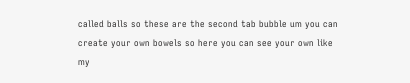called balls so these are the second tab bubble um you can create your own bowels so here you can see your own like my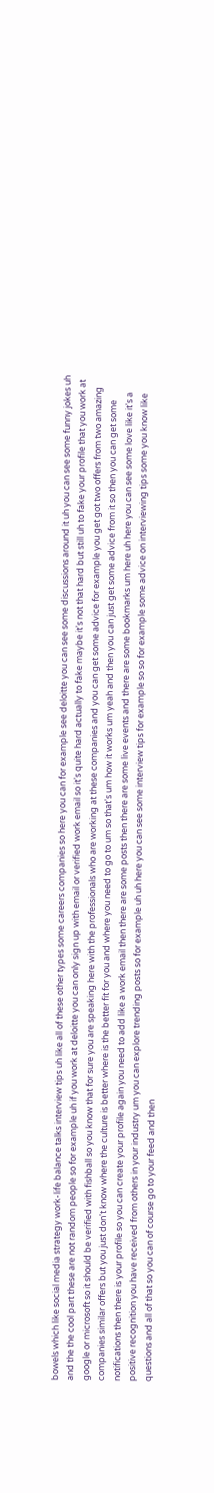bowels which like social media strategy work-life balance talks interview tips uh like all of these other types some careers companies so here you can for example see deloitte you can see some discussions around it uh you can see some funny jokes uh and the the cool part these are not random people so for example uh if you work at deloitte you can only sign up with email or verified work email so it's quite hard actually to fake maybe it's not that hard but still uh to fake your profile that you work at google or microsoft so it should be verified with fishball so you know that for sure you are speaking here with the professionals who are working at these companies and you can get some advice for example you get got two offers from two amazing companies similar offers but you just don't know where the culture is better where is the better fit for you and where you need to go to um so that's um how it works um yeah and then you can just get some advice from it so then you can get some notifications then there is your profile so you can create your profile again you need to add like a work email then there are some posts then there are some live events and there are some bookmarks um here uh here you can see some love like it's a positive recognition you have received from others in your industry um you can explore trending posts so for example uh uh here you can see some interview tips for example so so for example some advice on interviewing tips some you know like questions and all of that so you can of course go to your feed and then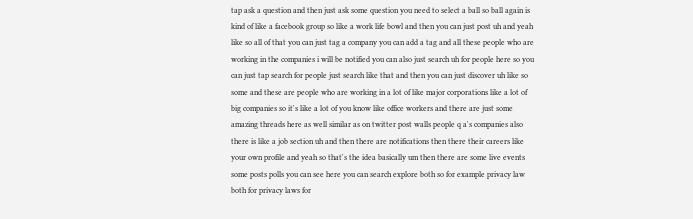tap ask a question and then just ask some question you need to select a ball so ball again is kind of like a facebook group so like a work life bowl and then you can just post uh and yeah like so all of that you can just tag a company you can add a tag and all these people who are working in the companies i will be notified you can also just search uh for people here so you can just tap search for people just search like that and then you can just discover uh like so some and these are people who are working in a lot of like major corporations like a lot of big companies so it's like a lot of you know like office workers and there are just some amazing threads here as well similar as on twitter post walls people q a's companies also there is like a job section uh and then there are notifications then there their careers like your own profile and yeah so that's the idea basically um then there are some live events some posts polls you can see here you can search explore both so for example privacy law both for privacy laws for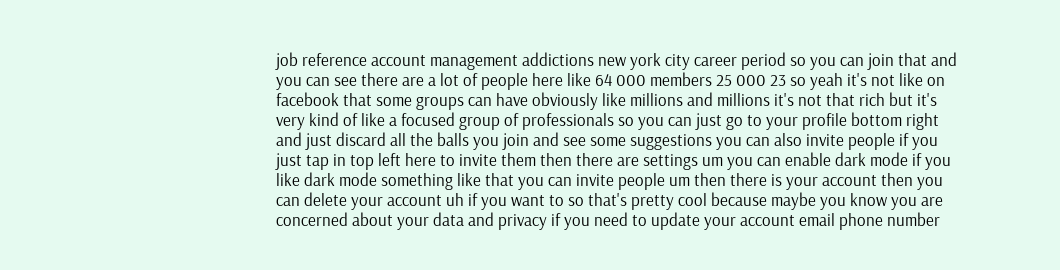job reference account management addictions new york city career period so you can join that and you can see there are a lot of people here like 64 000 members 25 000 23 so yeah it's not like on facebook that some groups can have obviously like millions and millions it's not that rich but it's very kind of like a focused group of professionals so you can just go to your profile bottom right and just discard all the balls you join and see some suggestions you can also invite people if you just tap in top left here to invite them then there are settings um you can enable dark mode if you like dark mode something like that you can invite people um then there is your account then you can delete your account uh if you want to so that's pretty cool because maybe you know you are concerned about your data and privacy if you need to update your account email phone number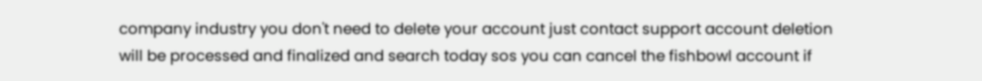company industry you don't need to delete your account just contact support account deletion will be processed and finalized and search today sos you can cancel the fishbowl account if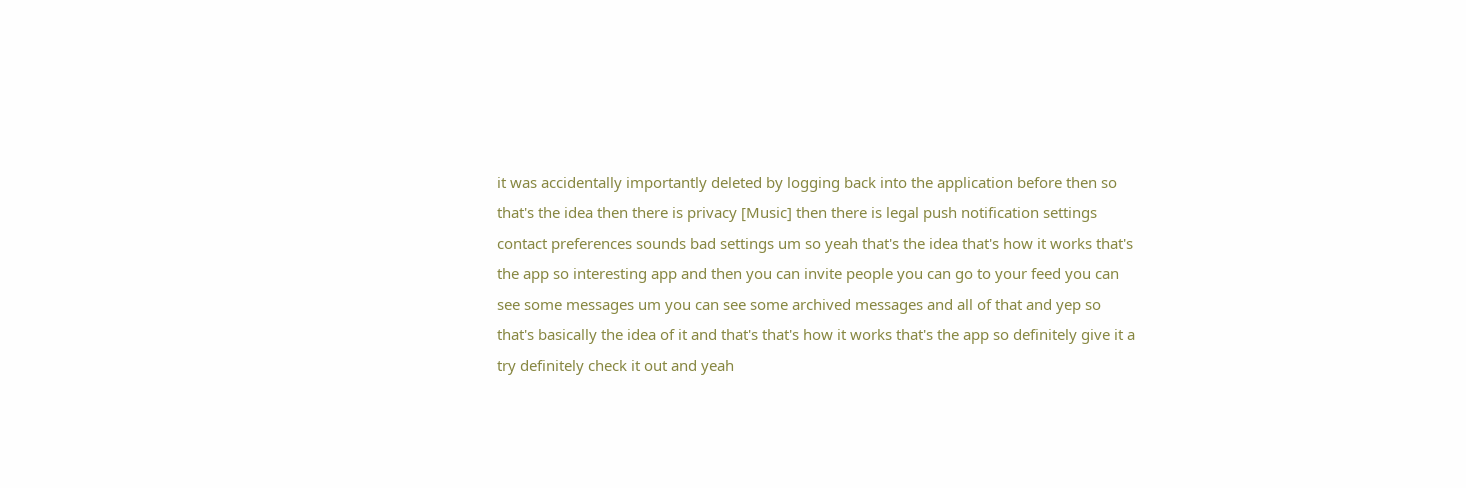it was accidentally importantly deleted by logging back into the application before then so that's the idea then there is privacy [Music] then there is legal push notification settings contact preferences sounds bad settings um so yeah that's the idea that's how it works that's the app so interesting app and then you can invite people you can go to your feed you can see some messages um you can see some archived messages and all of that and yep so that's basically the idea of it and that's that's how it works that's the app so definitely give it a try definitely check it out and yeah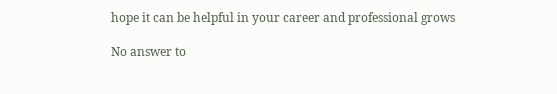hope it can be helpful in your career and professional grows

No answer to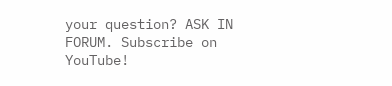your question? ASK IN FORUM. Subscribe on YouTube!